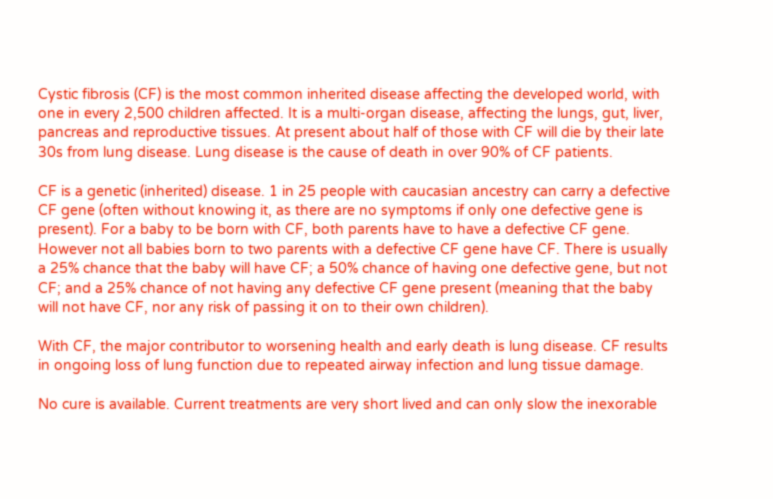Cystic fibrosis (CF) is the most common inherited disease affecting the developed world, with one in every 2,500 children affected. It is a multi-organ disease, affecting the lungs, gut, liver, pancreas and reproductive tissues. At present about half of those with CF will die by their late 30s from lung disease. Lung disease is the cause of death in over 90% of CF patients.

CF is a genetic (inherited) disease. 1 in 25 people with caucasian ancestry can carry a defective CF gene (often without knowing it, as there are no symptoms if only one defective gene is present). For a baby to be born with CF, both parents have to have a defective CF gene. However not all babies born to two parents with a defective CF gene have CF. There is usually a 25% chance that the baby will have CF; a 50% chance of having one defective gene, but not CF; and a 25% chance of not having any defective CF gene present (meaning that the baby will not have CF, nor any risk of passing it on to their own children).

With CF, the major contributor to worsening health and early death is lung disease. CF results in ongoing loss of lung function due to repeated airway infection and lung tissue damage.

No cure is available. Current treatments are very short lived and can only slow the inexorable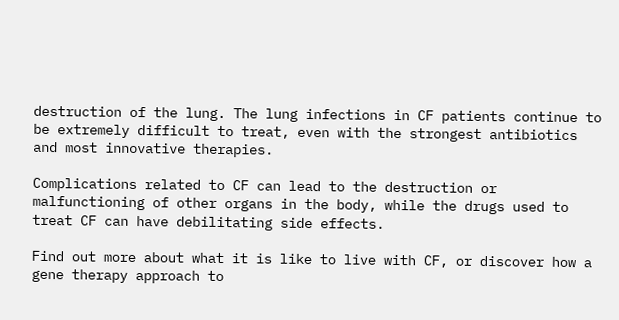destruction of the lung. The lung infections in CF patients continue to be extremely difficult to treat, even with the strongest antibiotics and most innovative therapies.

Complications related to CF can lead to the destruction or malfunctioning of other organs in the body, while the drugs used to treat CF can have debilitating side effects.

Find out more about what it is like to live with CF, or discover how a gene therapy approach to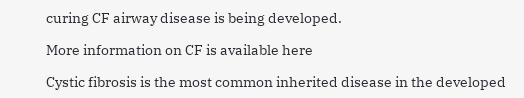curing CF airway disease is being developed.

More information on CF is available here

Cystic fibrosis is the most common inherited disease in the developed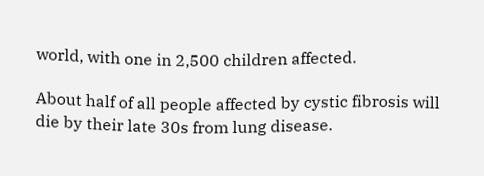world, with one in 2,500 children affected.

About half of all people affected by cystic fibrosis will die by their late 30s from lung disease.